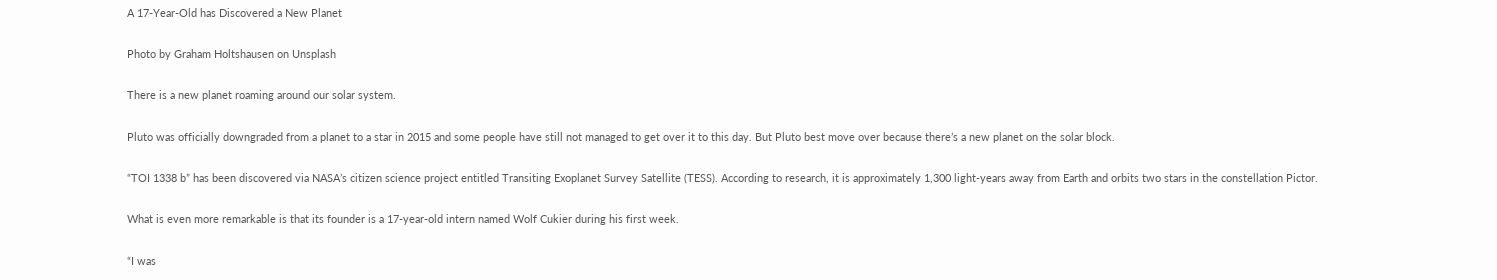A 17-Year-Old has Discovered a New Planet

Photo by Graham Holtshausen on Unsplash

There is a new planet roaming around our solar system.

Pluto was officially downgraded from a planet to a star in 2015 and some people have still not managed to get over it to this day. But Pluto best move over because there’s a new planet on the solar block.

“TOI 1338 b” has been discovered via NASA’s citizen science project entitled Transiting Exoplanet Survey Satellite (TESS). According to research, it is approximately 1,300 light-years away from Earth and orbits two stars in the constellation Pictor.

What is even more remarkable is that its founder is a 17-year-old intern named Wolf Cukier during his first week.

“I was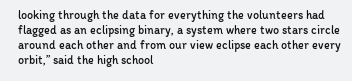looking through the data for everything the volunteers had flagged as an eclipsing binary, a system where two stars circle around each other and from our view eclipse each other every orbit,” said the high school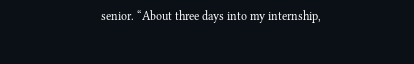senior. “About three days into my internship,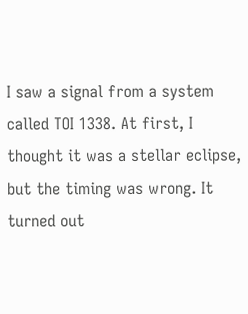I saw a signal from a system called TOI 1338. At first, I thought it was a stellar eclipse, but the timing was wrong. It turned out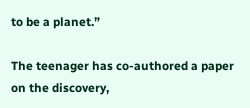to be a planet.”

The teenager has co-authored a paper on the discovery,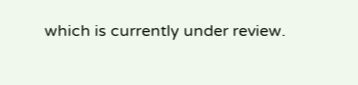which is currently under review.